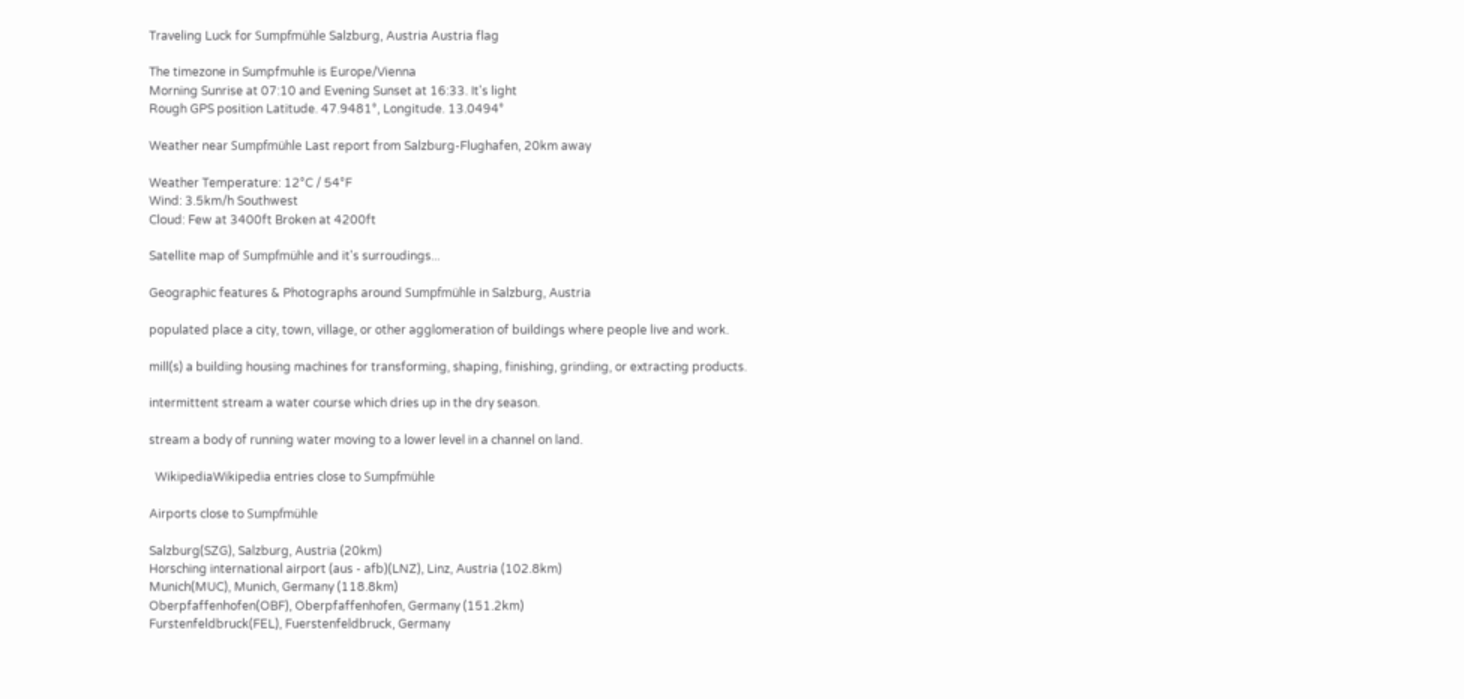Traveling Luck for Sumpfmühle Salzburg, Austria Austria flag

The timezone in Sumpfmuhle is Europe/Vienna
Morning Sunrise at 07:10 and Evening Sunset at 16:33. It's light
Rough GPS position Latitude. 47.9481°, Longitude. 13.0494°

Weather near Sumpfmühle Last report from Salzburg-Flughafen, 20km away

Weather Temperature: 12°C / 54°F
Wind: 3.5km/h Southwest
Cloud: Few at 3400ft Broken at 4200ft

Satellite map of Sumpfmühle and it's surroudings...

Geographic features & Photographs around Sumpfmühle in Salzburg, Austria

populated place a city, town, village, or other agglomeration of buildings where people live and work.

mill(s) a building housing machines for transforming, shaping, finishing, grinding, or extracting products.

intermittent stream a water course which dries up in the dry season.

stream a body of running water moving to a lower level in a channel on land.

  WikipediaWikipedia entries close to Sumpfmühle

Airports close to Sumpfmühle

Salzburg(SZG), Salzburg, Austria (20km)
Horsching international airport (aus - afb)(LNZ), Linz, Austria (102.8km)
Munich(MUC), Munich, Germany (118.8km)
Oberpfaffenhofen(OBF), Oberpfaffenhofen, Germany (151.2km)
Furstenfeldbruck(FEL), Fuerstenfeldbruck, Germany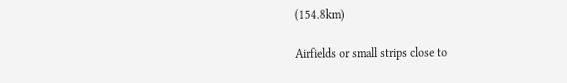(154.8km)

Airfields or small strips close to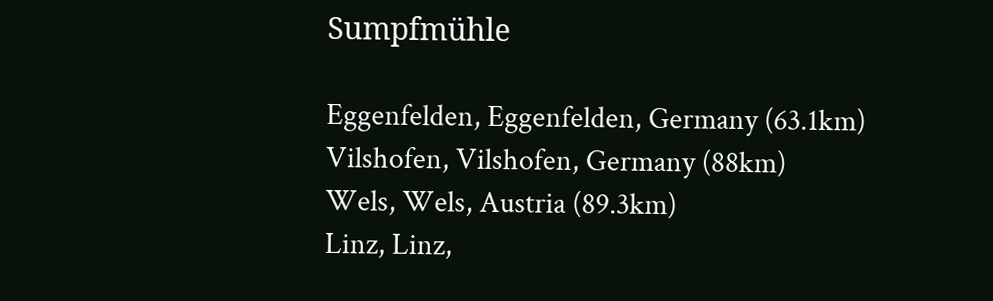Sumpfmühle

Eggenfelden, Eggenfelden, Germany (63.1km)
Vilshofen, Vilshofen, Germany (88km)
Wels, Wels, Austria (89.3km)
Linz, Linz,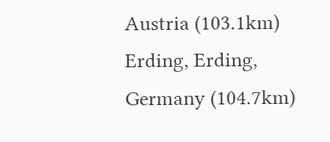Austria (103.1km)
Erding, Erding, Germany (104.7km)